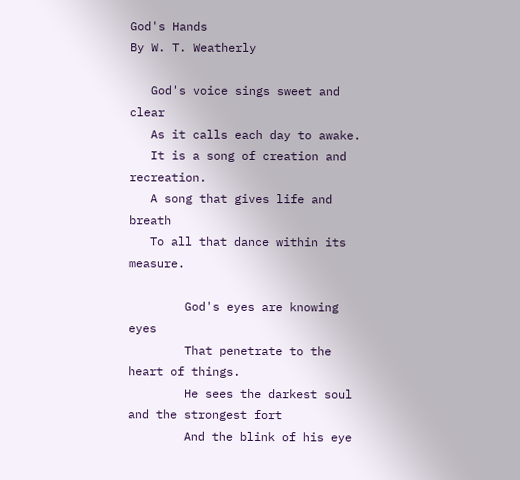God's Hands
By W. T. Weatherly

   God's voice sings sweet and clear
   As it calls each day to awake.
   It is a song of creation and recreation.
   A song that gives life and breath
   To all that dance within its measure.

        God's eyes are knowing eyes
        That penetrate to the heart of things.
        He sees the darkest soul and the strongest fort
        And the blink of his eye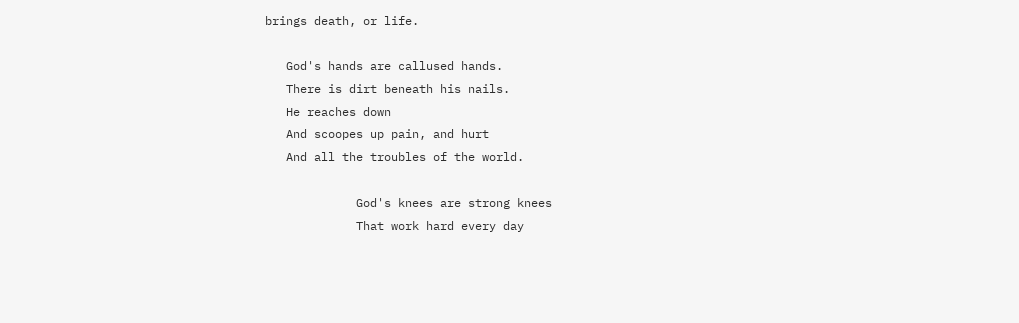brings death, or life.

   God's hands are callused hands.
   There is dirt beneath his nails.
   He reaches down
   And scoopes up pain, and hurt
   And all the troubles of the world.

             God's knees are strong knees
             That work hard every day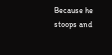Because he stoops and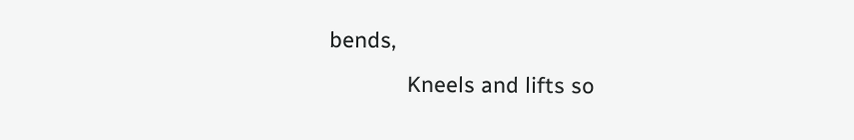bends,
             Kneels and lifts so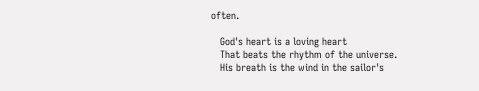often.

   God's heart is a loving heart
   That beats the rhythm of the universe.
   His breath is the wind in the sailor's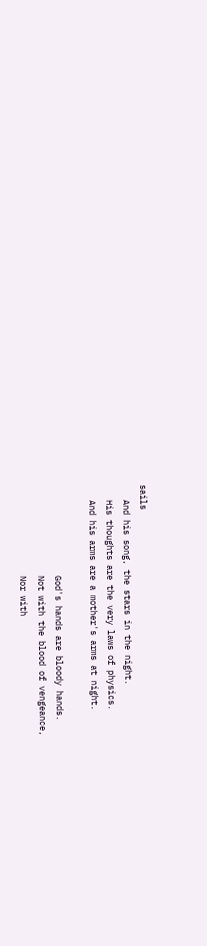sails
   And his song, the stars in the night.
   His thoughts are the very laws of physics.
   And his arms are a mother's arms at night.

                  God's hands are bloody hands.
                  Not with the blood of vengeance,
                  Nor with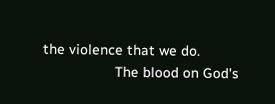the violence that we do.
                  The blood on God's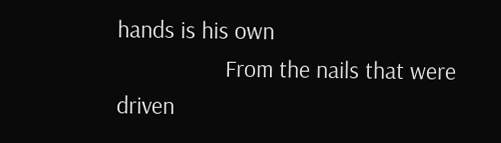hands is his own
                  From the nails that were driven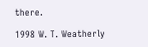there.

1998 W. T. Weatherly